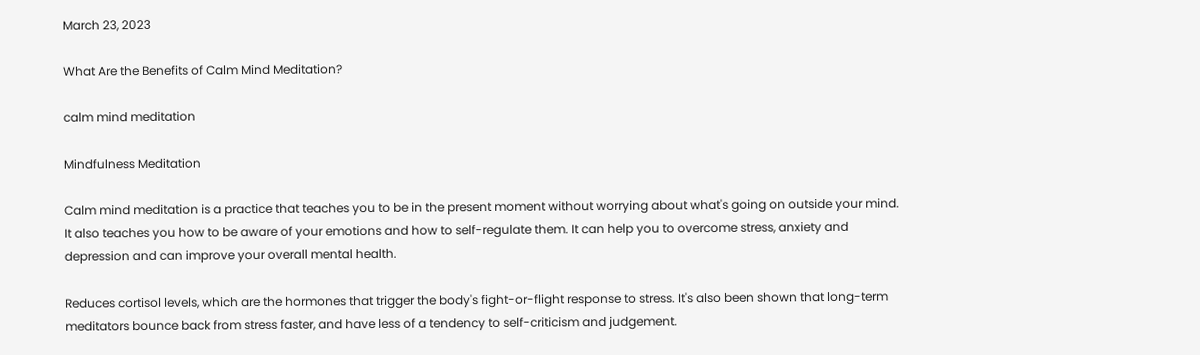March 23, 2023

What Are the Benefits of Calm Mind Meditation?

calm mind meditation

Mindfulness Meditation

Calm mind meditation is a practice that teaches you to be in the present moment without worrying about what's going on outside your mind. It also teaches you how to be aware of your emotions and how to self-regulate them. It can help you to overcome stress, anxiety and depression and can improve your overall mental health.

Reduces cortisol levels, which are the hormones that trigger the body's fight-or-flight response to stress. It's also been shown that long-term meditators bounce back from stress faster, and have less of a tendency to self-criticism and judgement.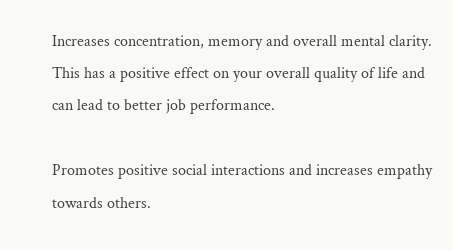Increases concentration, memory and overall mental clarity. This has a positive effect on your overall quality of life and can lead to better job performance.

Promotes positive social interactions and increases empathy towards others.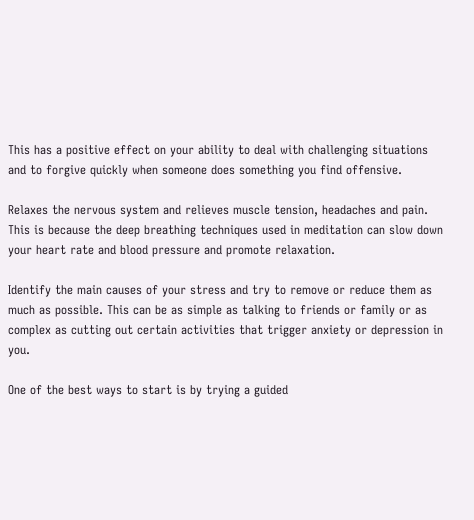This has a positive effect on your ability to deal with challenging situations and to forgive quickly when someone does something you find offensive.

Relaxes the nervous system and relieves muscle tension, headaches and pain. This is because the deep breathing techniques used in meditation can slow down your heart rate and blood pressure and promote relaxation.

Identify the main causes of your stress and try to remove or reduce them as much as possible. This can be as simple as talking to friends or family or as complex as cutting out certain activities that trigger anxiety or depression in you.

One of the best ways to start is by trying a guided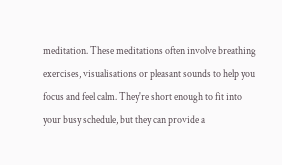meditation. These meditations often involve breathing exercises, visualisations or pleasant sounds to help you focus and feel calm. They're short enough to fit into your busy schedule, but they can provide a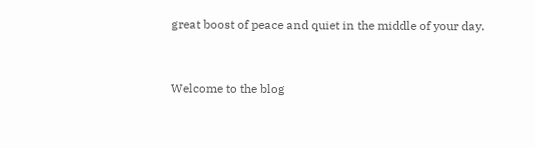great boost of peace and quiet in the middle of your day.


Welcome to the blog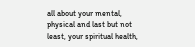all about your mental, physical and last but not least, your spiritual health,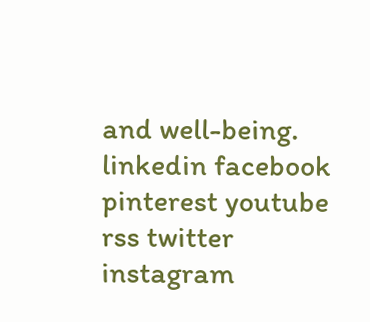and well-being.
linkedin facebook pinterest youtube rss twitter instagram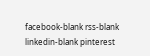facebook-blank rss-blank linkedin-blank pinterest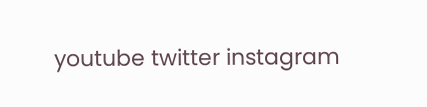youtube twitter instagram